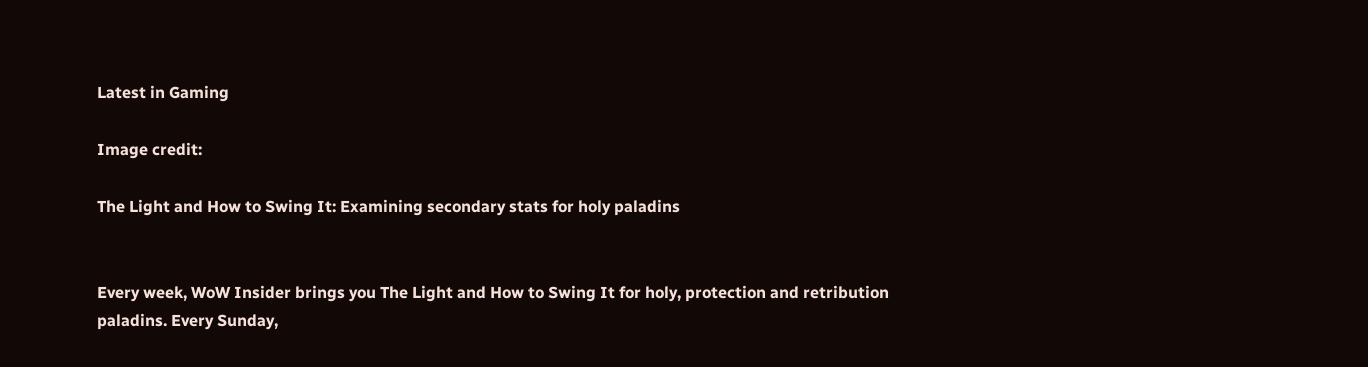Latest in Gaming

Image credit:

The Light and How to Swing It: Examining secondary stats for holy paladins


Every week, WoW Insider brings you The Light and How to Swing It for holy, protection and retribution paladins. Every Sunday,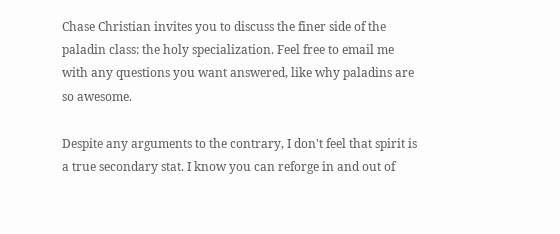Chase Christian invites you to discuss the finer side of the paladin class: the holy specialization. Feel free to email me with any questions you want answered, like why paladins are so awesome.

Despite any arguments to the contrary, I don't feel that spirit is a true secondary stat. I know you can reforge in and out of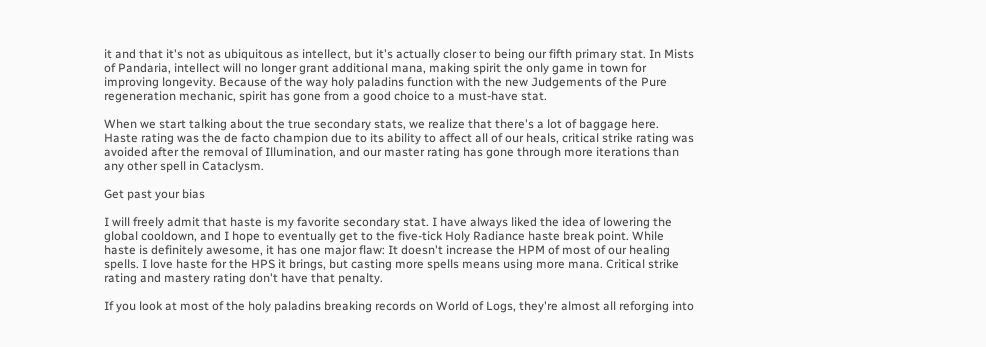it and that it's not as ubiquitous as intellect, but it's actually closer to being our fifth primary stat. In Mists of Pandaria, intellect will no longer grant additional mana, making spirit the only game in town for improving longevity. Because of the way holy paladins function with the new Judgements of the Pure regeneration mechanic, spirit has gone from a good choice to a must-have stat.

When we start talking about the true secondary stats, we realize that there's a lot of baggage here. Haste rating was the de facto champion due to its ability to affect all of our heals, critical strike rating was avoided after the removal of Illumination, and our master rating has gone through more iterations than any other spell in Cataclysm.

Get past your bias

I will freely admit that haste is my favorite secondary stat. I have always liked the idea of lowering the global cooldown, and I hope to eventually get to the five-tick Holy Radiance haste break point. While haste is definitely awesome, it has one major flaw: It doesn't increase the HPM of most of our healing spells. I love haste for the HPS it brings, but casting more spells means using more mana. Critical strike rating and mastery rating don't have that penalty.

If you look at most of the holy paladins breaking records on World of Logs, they're almost all reforging into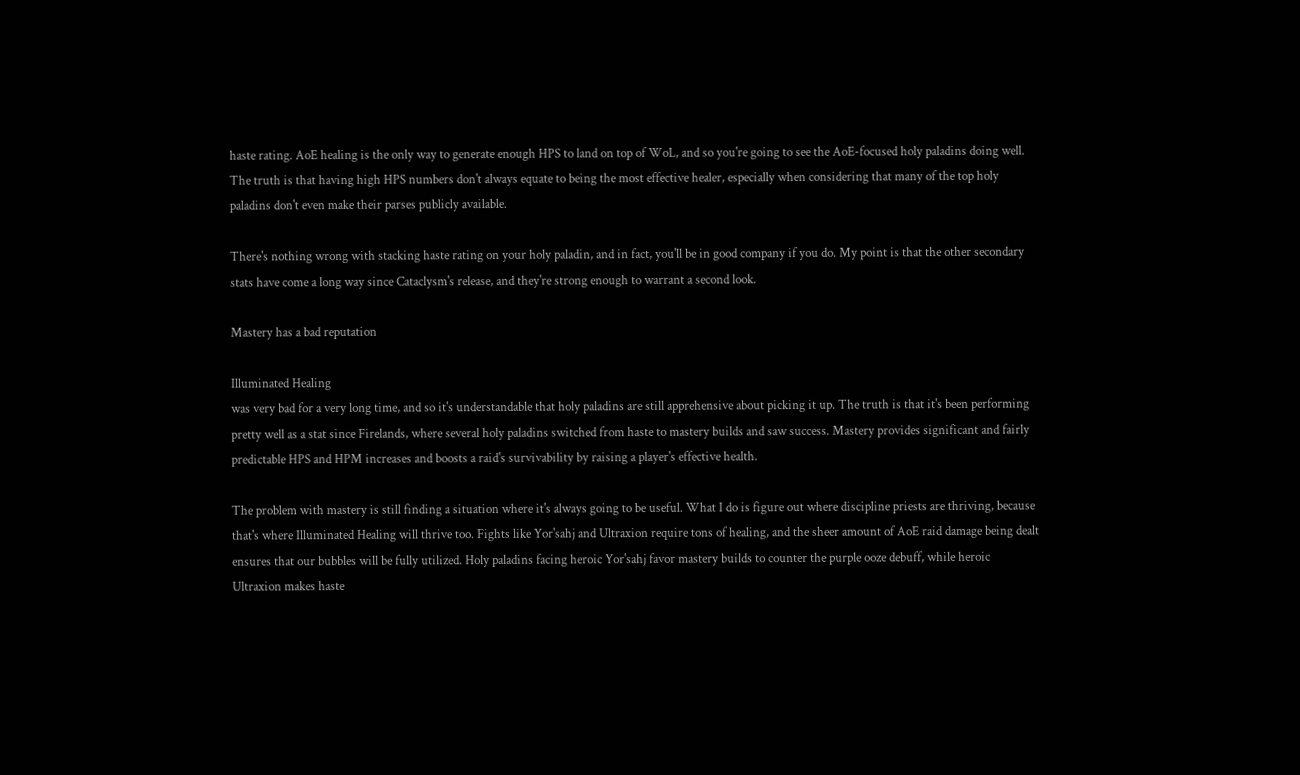haste rating. AoE healing is the only way to generate enough HPS to land on top of WoL, and so you're going to see the AoE-focused holy paladins doing well. The truth is that having high HPS numbers don't always equate to being the most effective healer, especially when considering that many of the top holy paladins don't even make their parses publicly available.

There's nothing wrong with stacking haste rating on your holy paladin, and in fact, you'll be in good company if you do. My point is that the other secondary stats have come a long way since Cataclysm's release, and they're strong enough to warrant a second look.

Mastery has a bad reputation

Illuminated Healing
was very bad for a very long time, and so it's understandable that holy paladins are still apprehensive about picking it up. The truth is that it's been performing pretty well as a stat since Firelands, where several holy paladins switched from haste to mastery builds and saw success. Mastery provides significant and fairly predictable HPS and HPM increases and boosts a raid's survivability by raising a player's effective health.

The problem with mastery is still finding a situation where it's always going to be useful. What I do is figure out where discipline priests are thriving, because that's where Illuminated Healing will thrive too. Fights like Yor'sahj and Ultraxion require tons of healing, and the sheer amount of AoE raid damage being dealt ensures that our bubbles will be fully utilized. Holy paladins facing heroic Yor'sahj favor mastery builds to counter the purple ooze debuff, while heroic Ultraxion makes haste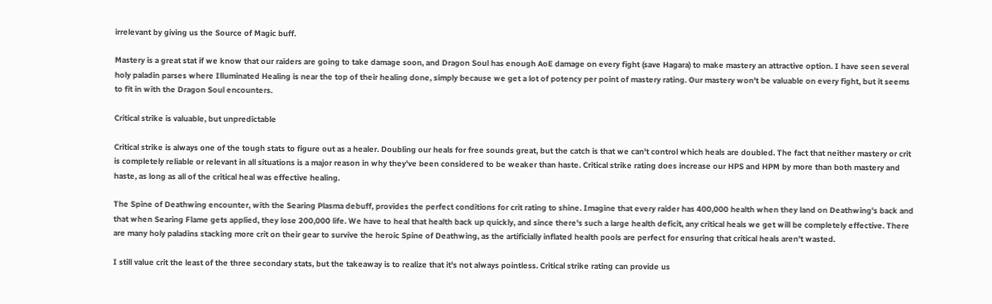irrelevant by giving us the Source of Magic buff.

Mastery is a great stat if we know that our raiders are going to take damage soon, and Dragon Soul has enough AoE damage on every fight (save Hagara) to make mastery an attractive option. I have seen several holy paladin parses where Illuminated Healing is near the top of their healing done, simply because we get a lot of potency per point of mastery rating. Our mastery won't be valuable on every fight, but it seems to fit in with the Dragon Soul encounters.

Critical strike is valuable, but unpredictable

Critical strike is always one of the tough stats to figure out as a healer. Doubling our heals for free sounds great, but the catch is that we can't control which heals are doubled. The fact that neither mastery or crit is completely reliable or relevant in all situations is a major reason in why they've been considered to be weaker than haste. Critical strike rating does increase our HPS and HPM by more than both mastery and haste, as long as all of the critical heal was effective healing.

The Spine of Deathwing encounter, with the Searing Plasma debuff, provides the perfect conditions for crit rating to shine. Imagine that every raider has 400,000 health when they land on Deathwing's back and that when Searing Flame gets applied, they lose 200,000 life. We have to heal that health back up quickly, and since there's such a large health deficit, any critical heals we get will be completely effective. There are many holy paladins stacking more crit on their gear to survive the heroic Spine of Deathwing, as the artificially inflated health pools are perfect for ensuring that critical heals aren't wasted.

I still value crit the least of the three secondary stats, but the takeaway is to realize that it's not always pointless. Critical strike rating can provide us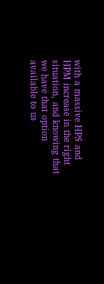with a massive HPS and HPM increase in the right situation, and knowing that we have that option available to us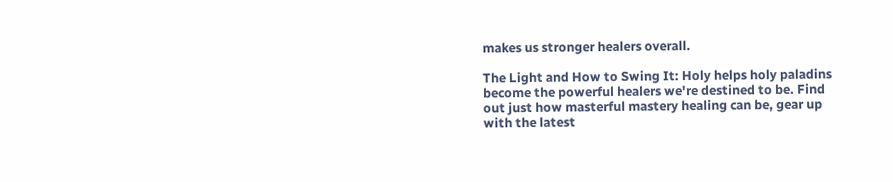makes us stronger healers overall.

The Light and How to Swing It: Holy helps holy paladins become the powerful healers we're destined to be. Find out just how masterful mastery healing can be, gear up with the latest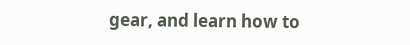gear, and learn how to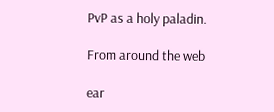PvP as a holy paladin.

From around the web

ear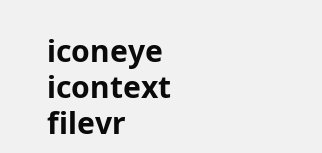iconeye icontext filevr